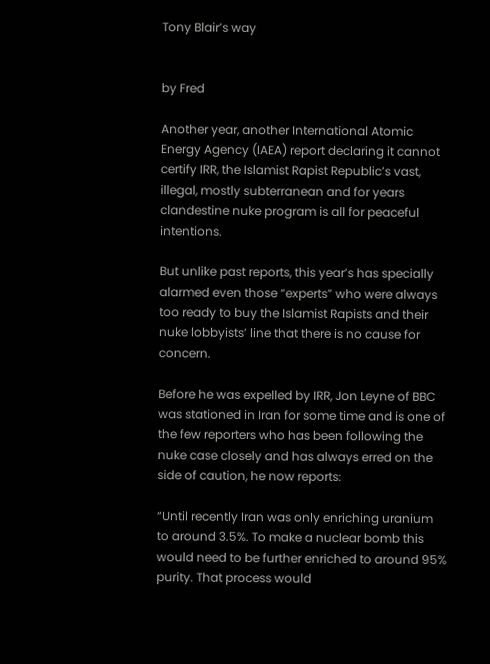Tony Blair’s way


by Fred

Another year, another International Atomic Energy Agency (IAEA) report declaring it cannot certify IRR, the Islamist Rapist Republic’s vast, illegal, mostly subterranean and for years clandestine nuke program is all for peaceful intentions.

But unlike past reports, this year’s has specially alarmed even those “experts” who were always too ready to buy the Islamist Rapists and their nuke lobbyists’ line that there is no cause for concern.

Before he was expelled by IRR, Jon Leyne of BBC was stationed in Iran for some time and is one of the few reporters who has been following the nuke case closely and has always erred on the side of caution, he now reports:

“Until recently Iran was only enriching uranium to around 3.5%. To make a nuclear bomb this would need to be further enriched to around 95% purity. That process would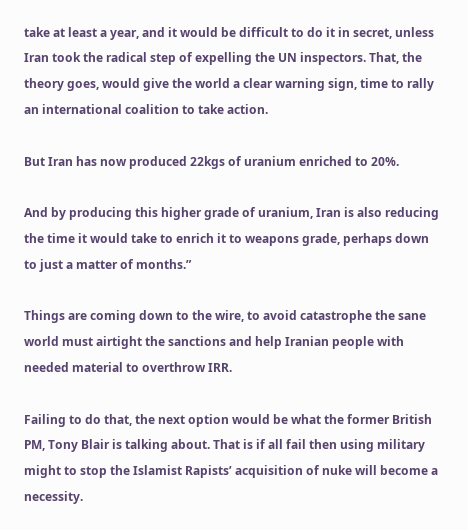take at least a year, and it would be difficult to do it in secret, unless Iran took the radical step of expelling the UN inspectors. That, the theory goes, would give the world a clear warning sign, time to rally an international coalition to take action.

But Iran has now produced 22kgs of uranium enriched to 20%.

And by producing this higher grade of uranium, Iran is also reducing the time it would take to enrich it to weapons grade, perhaps down to just a matter of months.”

Things are coming down to the wire, to avoid catastrophe the sane world must airtight the sanctions and help Iranian people with needed material to overthrow IRR.

Failing to do that, the next option would be what the former British PM, Tony Blair is talking about. That is if all fail then using military might to stop the Islamist Rapists’ acquisition of nuke will become a necessity.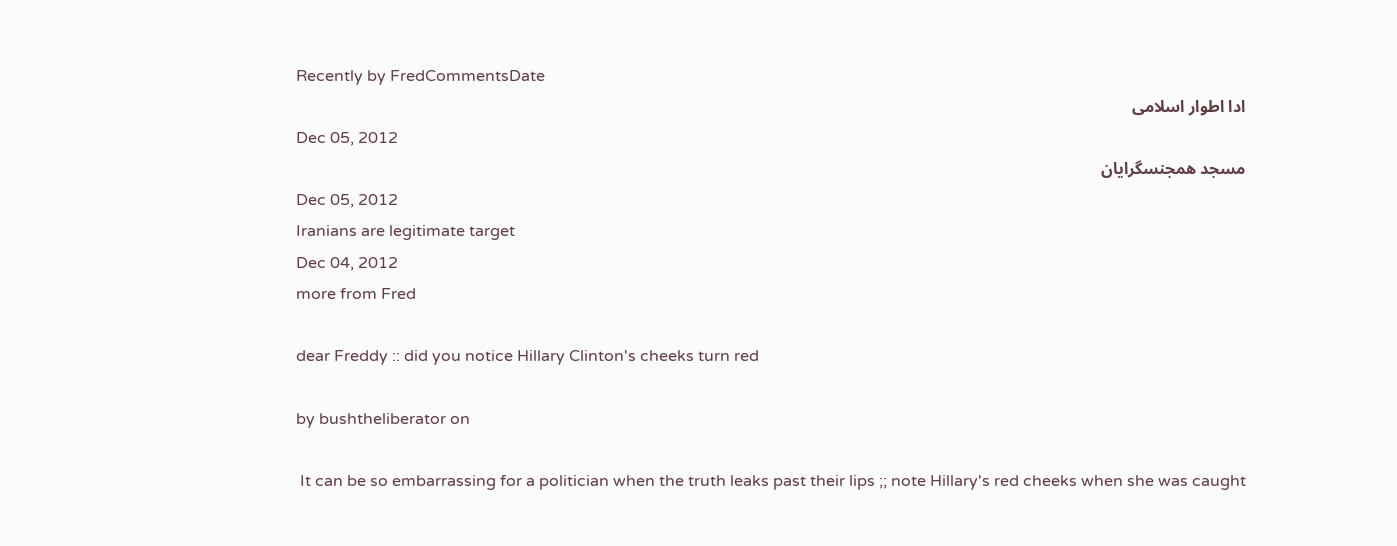Recently by FredCommentsDate
ادا اطوار اسلامی
Dec 05, 2012
مسجد همجنسگرایان
Dec 05, 2012
Iranians are legitimate target
Dec 04, 2012
more from Fred

dear Freddy :: did you notice Hillary Clinton's cheeks turn red

by bushtheliberator on

 It can be so embarrassing for a politician when the truth leaks past their lips ;; note Hillary's red cheeks when she was caught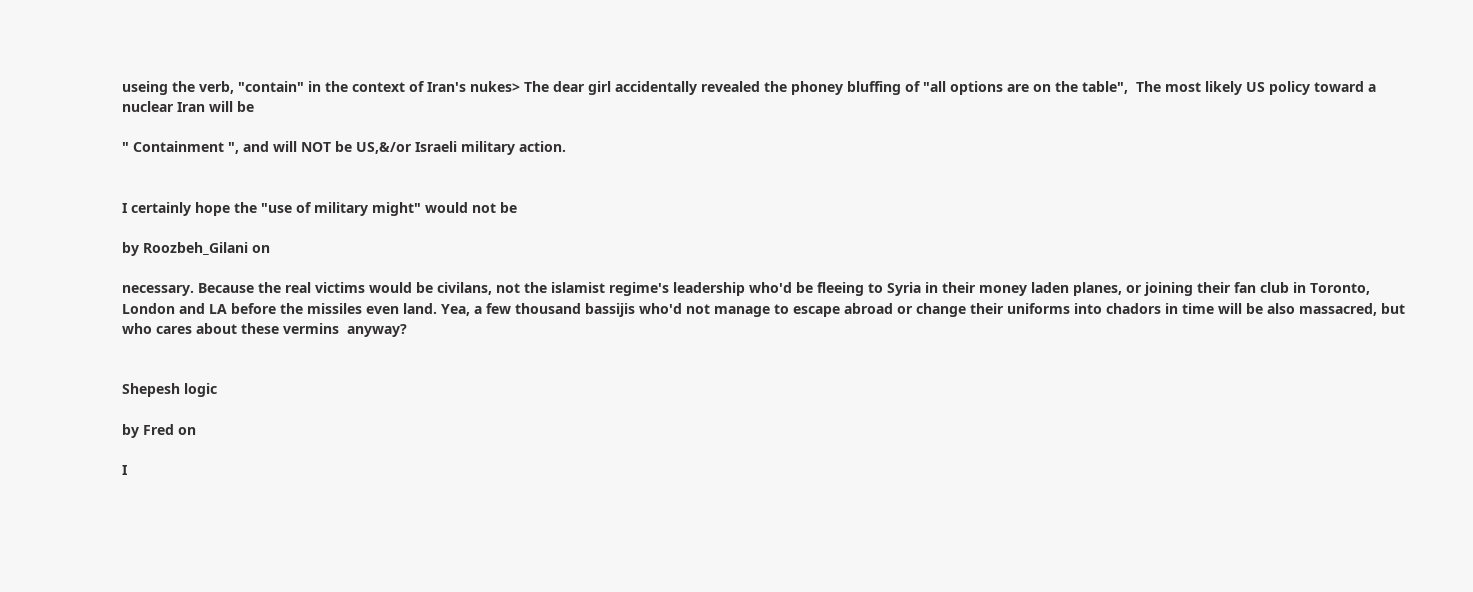useing the verb, "contain" in the context of Iran's nukes> The dear girl accidentally revealed the phoney bluffing of "all options are on the table",  The most likely US policy toward a nuclear Iran will be

" Containment ", and will NOT be US,&/or Israeli military action.


I certainly hope the "use of military might" would not be

by Roozbeh_Gilani on

necessary. Because the real victims would be civilans, not the islamist regime's leadership who'd be fleeing to Syria in their money laden planes, or joining their fan club in Toronto, London and LA before the missiles even land. Yea, a few thousand bassijis who'd not manage to escape abroad or change their uniforms into chadors in time will be also massacred, but who cares about these vermins  anyway?


Shepesh logic

by Fred on

I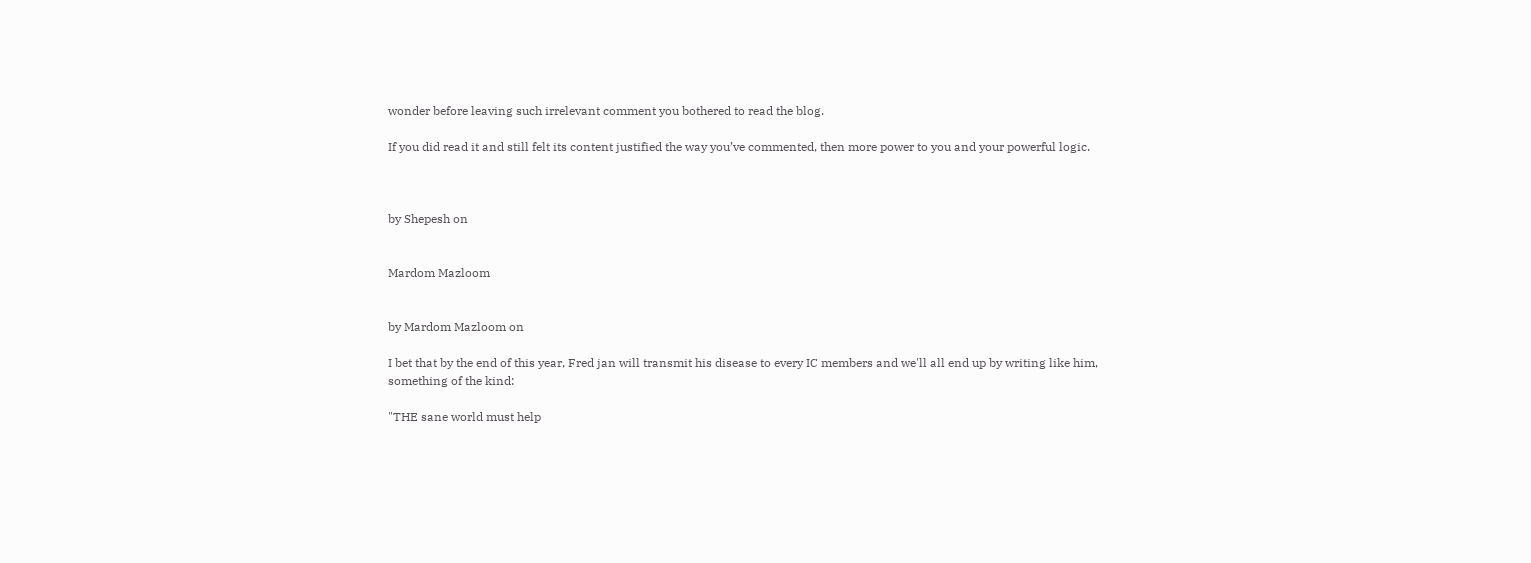wonder before leaving such irrelevant comment you bothered to read the blog.

If you did read it and still felt its content justified the way you’ve commented, then more power to you and your powerful logic.



by Shepesh on


Mardom Mazloom


by Mardom Mazloom on

I bet that by the end of this year, Fred jan will transmit his disease to every IC members and we'll all end up by writing like him, something of the kind:

"THE sane world must help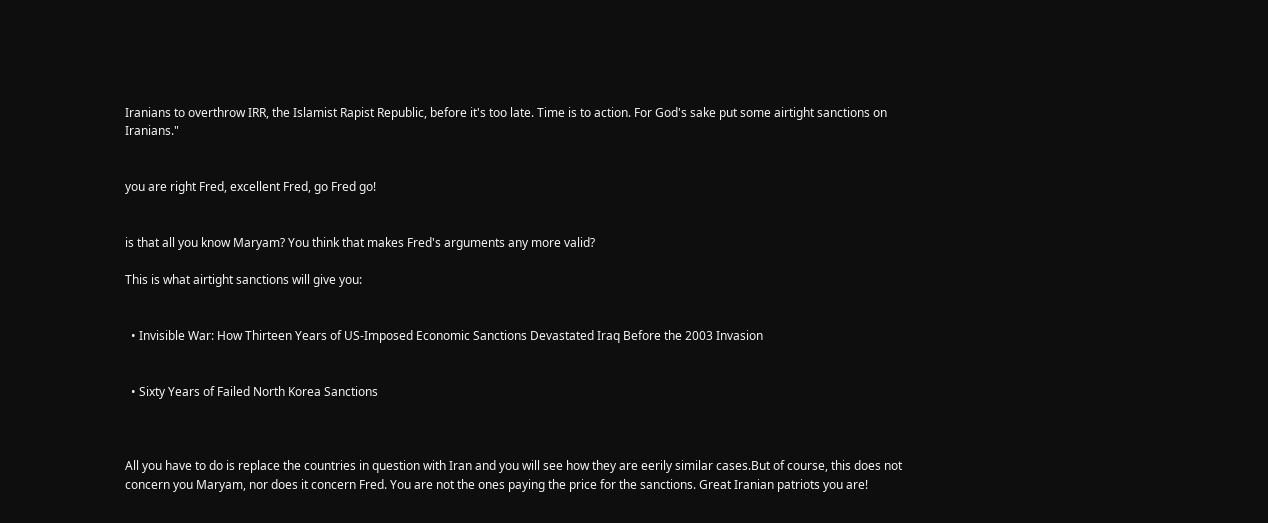Iranians to overthrow IRR, the Islamist Rapist Republic, before it's too late. Time is to action. For God's sake put some airtight sanctions on Iranians."


you are right Fred, excellent Fred, go Fred go!


is that all you know Maryam? You think that makes Fred's arguments any more valid?

This is what airtight sanctions will give you:


  • Invisible War: How Thirteen Years of US-Imposed Economic Sanctions Devastated Iraq Before the 2003 Invasion


  • Sixty Years of Failed North Korea Sanctions



All you have to do is replace the countries in question with Iran and you will see how they are eerily similar cases.But of course, this does not concern you Maryam, nor does it concern Fred. You are not the ones paying the price for the sanctions. Great Iranian patriots you are!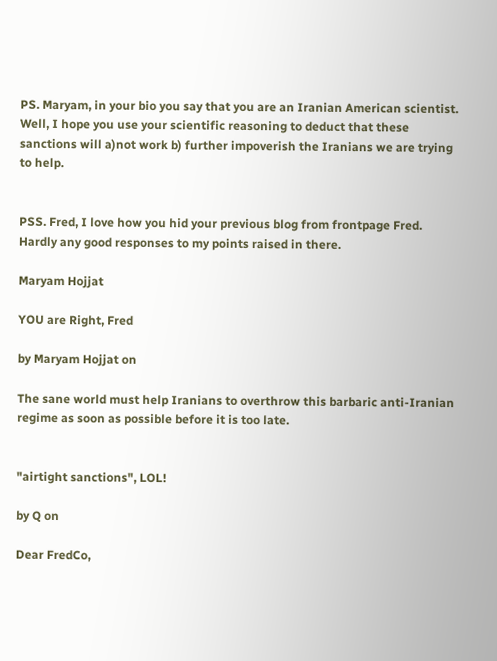PS. Maryam, in your bio you say that you are an Iranian American scientist. Well, I hope you use your scientific reasoning to deduct that these sanctions will a)not work b) further impoverish the Iranians we are trying to help.


PSS. Fred, I love how you hid your previous blog from frontpage Fred. Hardly any good responses to my points raised in there.

Maryam Hojjat

YOU are Right, Fred

by Maryam Hojjat on

The sane world must help Iranians to overthrow this barbaric anti-Iranian regime as soon as possible before it is too late.


"airtight sanctions", LOL!

by Q on

Dear FredCo,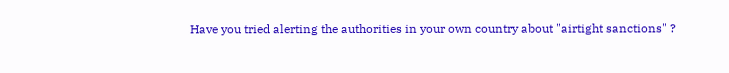Have you tried alerting the authorities in your own country about "airtight sanctions" ?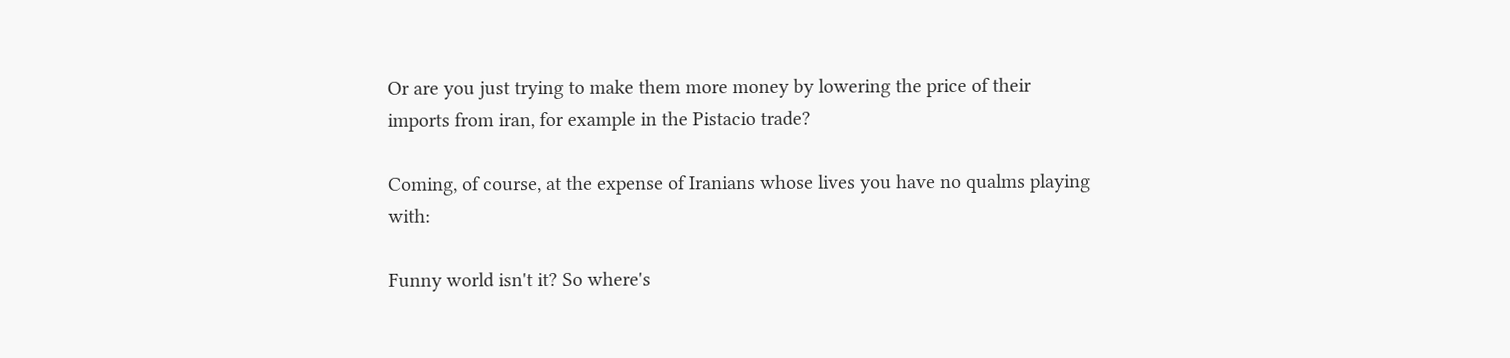Or are you just trying to make them more money by lowering the price of their imports from iran, for example in the Pistacio trade?

Coming, of course, at the expense of Iranians whose lives you have no qualms playing with:

Funny world isn't it? So where's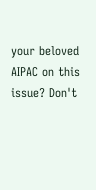your beloved AIPAC on this issue? Don't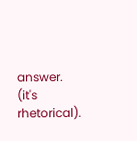answer. (it's rhetorical).